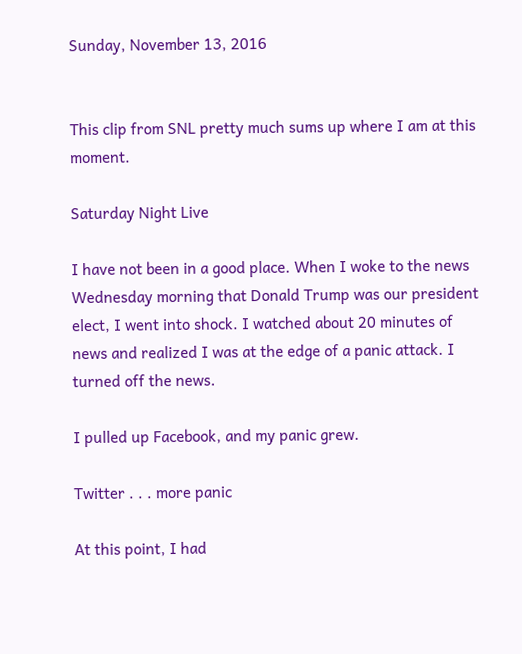Sunday, November 13, 2016


This clip from SNL pretty much sums up where I am at this moment.

Saturday Night Live

I have not been in a good place. When I woke to the news Wednesday morning that Donald Trump was our president elect, I went into shock. I watched about 20 minutes of news and realized I was at the edge of a panic attack. I turned off the news.

I pulled up Facebook, and my panic grew.

Twitter . . . more panic

At this point, I had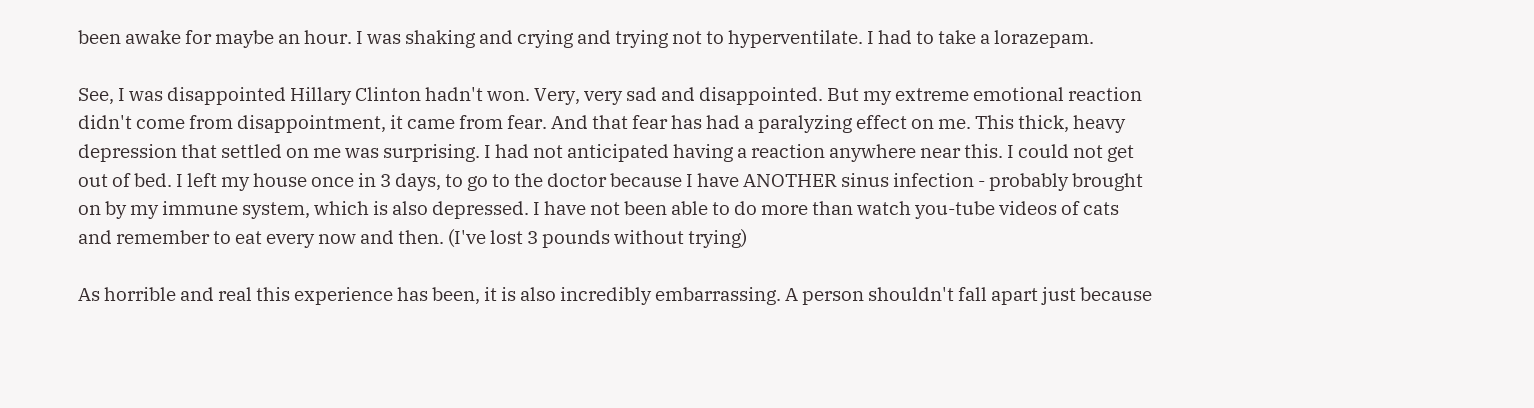been awake for maybe an hour. I was shaking and crying and trying not to hyperventilate. I had to take a lorazepam.

See, I was disappointed Hillary Clinton hadn't won. Very, very sad and disappointed. But my extreme emotional reaction didn't come from disappointment, it came from fear. And that fear has had a paralyzing effect on me. This thick, heavy depression that settled on me was surprising. I had not anticipated having a reaction anywhere near this. I could not get out of bed. I left my house once in 3 days, to go to the doctor because I have ANOTHER sinus infection - probably brought on by my immune system, which is also depressed. I have not been able to do more than watch you-tube videos of cats and remember to eat every now and then. (I've lost 3 pounds without trying)

As horrible and real this experience has been, it is also incredibly embarrassing. A person shouldn't fall apart just because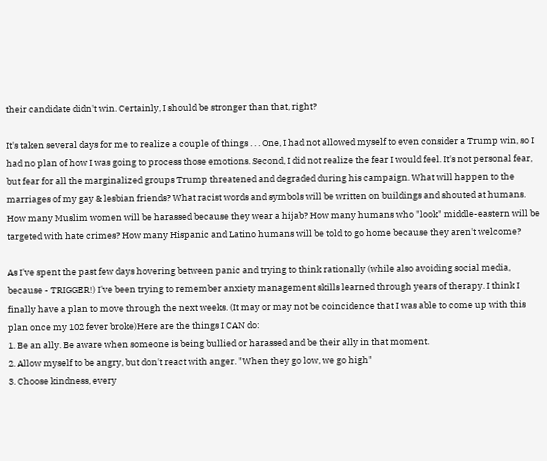their candidate didn't win. Certainly, I should be stronger than that, right?

It's taken several days for me to realize a couple of things . . . One, I had not allowed myself to even consider a Trump win, so I had no plan of how I was going to process those emotions. Second, I did not realize the fear I would feel. It's not personal fear, but fear for all the marginalized groups Trump threatened and degraded during his campaign. What will happen to the marriages of my gay & lesbian friends? What racist words and symbols will be written on buildings and shouted at humans. How many Muslim women will be harassed because they wear a hijab? How many humans who "look" middle-eastern will be targeted with hate crimes? How many Hispanic and Latino humans will be told to go home because they aren't welcome?

As I've spent the past few days hovering between panic and trying to think rationally (while also avoiding social media, because - TRIGGER!) I've been trying to remember anxiety management skills learned through years of therapy. I think I finally have a plan to move through the next weeks. (It may or may not be coincidence that I was able to come up with this plan once my 102 fever broke)Here are the things I CAN do:
1. Be an ally. Be aware when someone is being bullied or harassed and be their ally in that moment.
2. Allow myself to be angry, but don't react with anger. "When they go low, we go high"
3. Choose kindness, every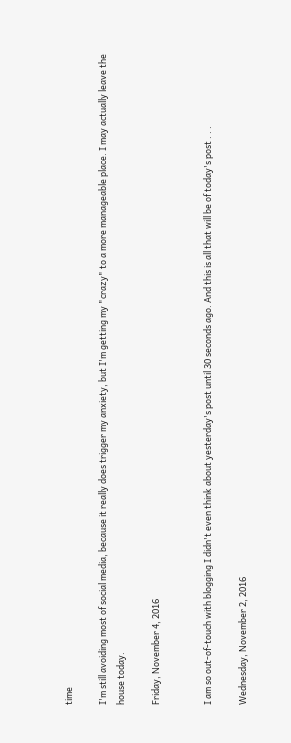time

I'm still avoiding most of social media, because it really does trigger my anxiety, but I'm getting my "crazy" to a more manageable place. I may actually leave the house today.

Friday, November 4, 2016


I am so out-of-touch with blogging I didn't even think about yesterday's post until 30 seconds ago. And this is all that will be of today's post . . .

Wednesday, November 2, 2016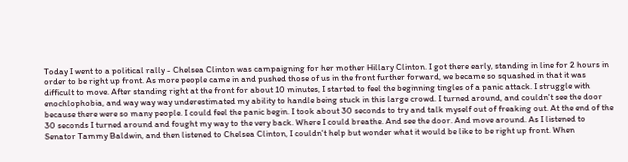Today I went to a political rally - Chelsea Clinton was campaigning for her mother Hillary Clinton. I got there early, standing in line for 2 hours in order to be right up front. As more people came in and pushed those of us in the front further forward, we became so squashed in that it was difficult to move. After standing right at the front for about 10 minutes, I started to feel the beginning tingles of a panic attack. I struggle with enochlophobia, and way way way underestimated my ability to handle being stuck in this large crowd. I turned around, and couldn't see the door because there were so many people. I could feel the panic begin. I took about 30 seconds to try and talk myself out of freaking out. At the end of the 30 seconds I turned around and fought my way to the very back. Where I could breathe. And see the door. And move around. As I listened to Senator Tammy Baldwin, and then listened to Chelsea Clinton, I couldn't help but wonder what it would be like to be right up front. When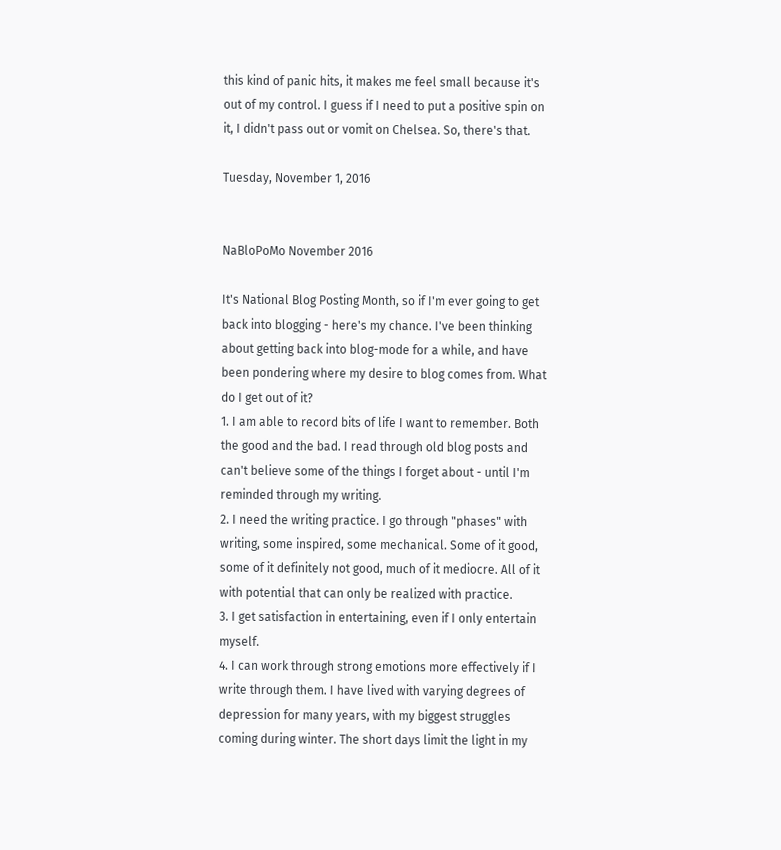this kind of panic hits, it makes me feel small because it's out of my control. I guess if I need to put a positive spin on it, I didn't pass out or vomit on Chelsea. So, there's that.

Tuesday, November 1, 2016


NaBloPoMo November 2016

It's National Blog Posting Month, so if I'm ever going to get back into blogging - here's my chance. I've been thinking about getting back into blog-mode for a while, and have been pondering where my desire to blog comes from. What do I get out of it?
1. I am able to record bits of life I want to remember. Both the good and the bad. I read through old blog posts and can't believe some of the things I forget about - until I'm reminded through my writing.
2. I need the writing practice. I go through "phases" with writing, some inspired, some mechanical. Some of it good, some of it definitely not good, much of it mediocre. All of it with potential that can only be realized with practice.
3. I get satisfaction in entertaining, even if I only entertain myself.
4. I can work through strong emotions more effectively if I write through them. I have lived with varying degrees of depression for many years, with my biggest struggles coming during winter. The short days limit the light in my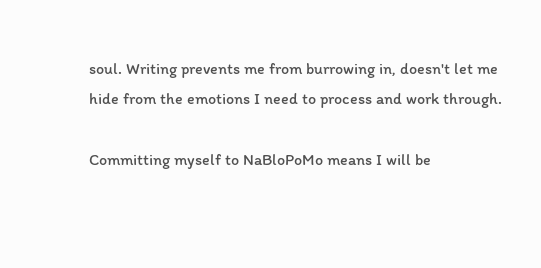soul. Writing prevents me from burrowing in, doesn't let me hide from the emotions I need to process and work through.

Committing myself to NaBloPoMo means I will be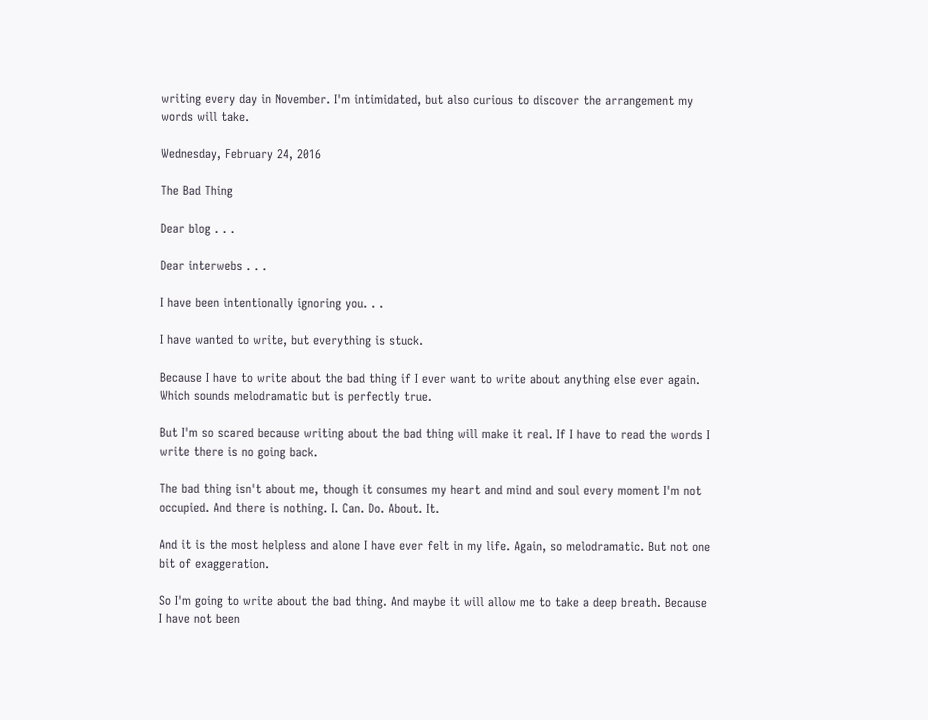writing every day in November. I'm intimidated, but also curious to discover the arrangement my words will take.

Wednesday, February 24, 2016

The Bad Thing

Dear blog . . .

Dear interwebs . . .

I have been intentionally ignoring you. . .

I have wanted to write, but everything is stuck.

Because I have to write about the bad thing if I ever want to write about anything else ever again. Which sounds melodramatic but is perfectly true.

But I'm so scared because writing about the bad thing will make it real. If I have to read the words I write there is no going back.

The bad thing isn't about me, though it consumes my heart and mind and soul every moment I'm not occupied. And there is nothing. I. Can. Do. About. It.

And it is the most helpless and alone I have ever felt in my life. Again, so melodramatic. But not one bit of exaggeration.

So I'm going to write about the bad thing. And maybe it will allow me to take a deep breath. Because I have not been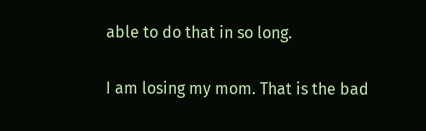able to do that in so long.

I am losing my mom. That is the bad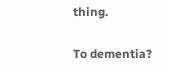thing.

To dementia?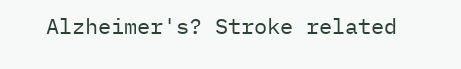Alzheimer's? Stroke related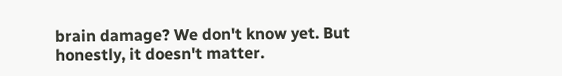brain damage? We don't know yet. But honestly, it doesn't matter.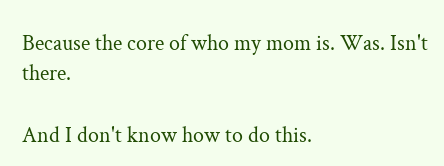Because the core of who my mom is. Was. Isn't there.

And I don't know how to do this.